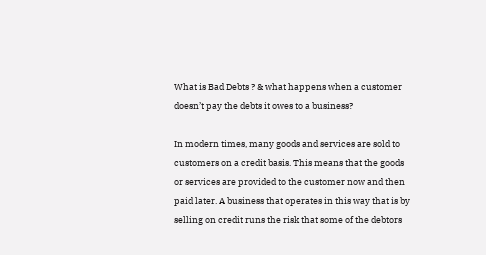What is Bad Debts ? & what happens when a customer doesn’t pay the debts it owes to a business?

In modern times, many goods and services are sold to customers on a credit basis. This means that the goods or services are provided to the customer now and then paid later. A business that operates in this way that is by selling on credit runs the risk that some of the debtors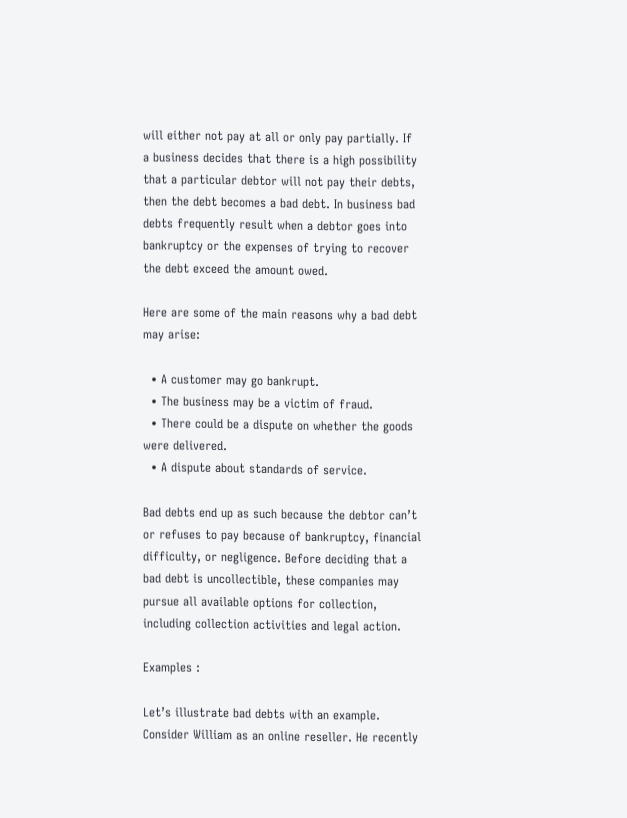will either not pay at all or only pay partially. If a business decides that there is a high possibility that a particular debtor will not pay their debts, then the debt becomes a bad debt. In business bad debts frequently result when a debtor goes into bankruptcy or the expenses of trying to recover the debt exceed the amount owed.

Here are some of the main reasons why a bad debt may arise:

  • A customer may go bankrupt.
  • The business may be a victim of fraud.
  • There could be a dispute on whether the goods were delivered.
  • A dispute about standards of service.

Bad debts end up as such because the debtor can’t or refuses to pay because of bankruptcy, financial difficulty, or negligence. Before deciding that a bad debt is uncollectible, these companies may pursue all available options for collection, including collection activities and legal action.

Examples :

Let’s illustrate bad debts with an example. Consider William as an online reseller. He recently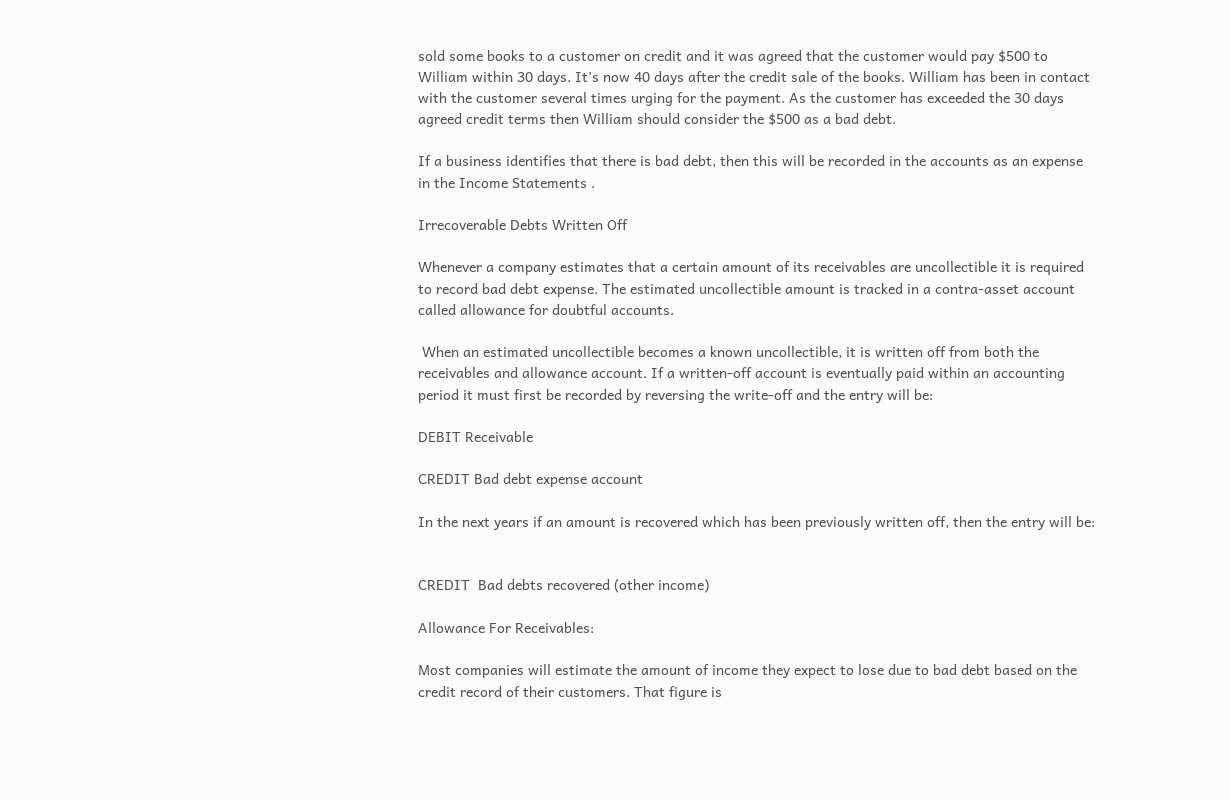sold some books to a customer on credit and it was agreed that the customer would pay $500 to William within 30 days. It’s now 40 days after the credit sale of the books. William has been in contact with the customer several times urging for the payment. As the customer has exceeded the 30 days agreed credit terms then William should consider the $500 as a bad debt.

If a business identifies that there is bad debt, then this will be recorded in the accounts as an expense in the Income Statements .

Irrecoverable Debts Written Off

Whenever a company estimates that a certain amount of its receivables are uncollectible it is required to record bad debt expense. The estimated uncollectible amount is tracked in a contra-asset account called allowance for doubtful accounts.

 When an estimated uncollectible becomes a known uncollectible, it is written off from both the receivables and allowance account. If a written-off account is eventually paid within an accounting period it must first be recorded by reversing the write-off and the entry will be:

DEBIT Receivable

CREDIT Bad debt expense account

In the next years if an amount is recovered which has been previously written off, then the entry will be:


CREDIT  Bad debts recovered (other income)

Allowance For Receivables:

Most companies will estimate the amount of income they expect to lose due to bad debt based on the credit record of their customers. That figure is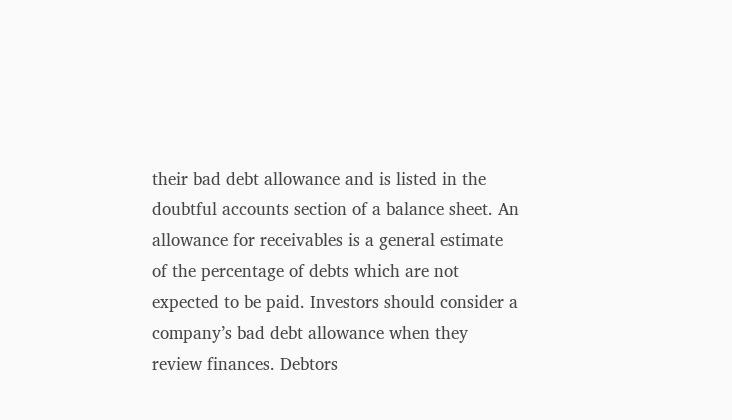their bad debt allowance and is listed in the doubtful accounts section of a balance sheet. An allowance for receivables is a general estimate of the percentage of debts which are not expected to be paid. Investors should consider a company’s bad debt allowance when they review finances. Debtors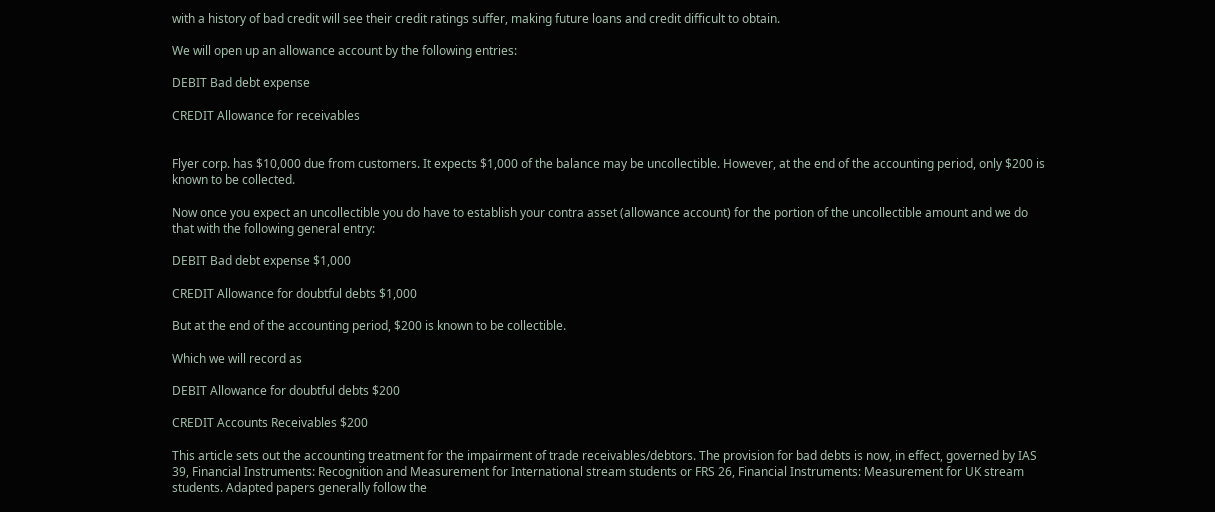with a history of bad credit will see their credit ratings suffer, making future loans and credit difficult to obtain.

We will open up an allowance account by the following entries:

DEBIT Bad debt expense

CREDIT Allowance for receivables


Flyer corp. has $10,000 due from customers. It expects $1,000 of the balance may be uncollectible. However, at the end of the accounting period, only $200 is known to be collected.

Now once you expect an uncollectible you do have to establish your contra asset (allowance account) for the portion of the uncollectible amount and we do that with the following general entry:

DEBIT Bad debt expense $1,000

CREDIT Allowance for doubtful debts $1,000

But at the end of the accounting period, $200 is known to be collectible.

Which we will record as

DEBIT Allowance for doubtful debts $200

CREDIT Accounts Receivables $200

This article sets out the accounting treatment for the impairment of trade receivables/debtors. The provision for bad debts is now, in effect, governed by IAS 39, Financial Instruments: Recognition and Measurement for International stream students or FRS 26, Financial Instruments: Measurement for UK stream students. Adapted papers generally follow the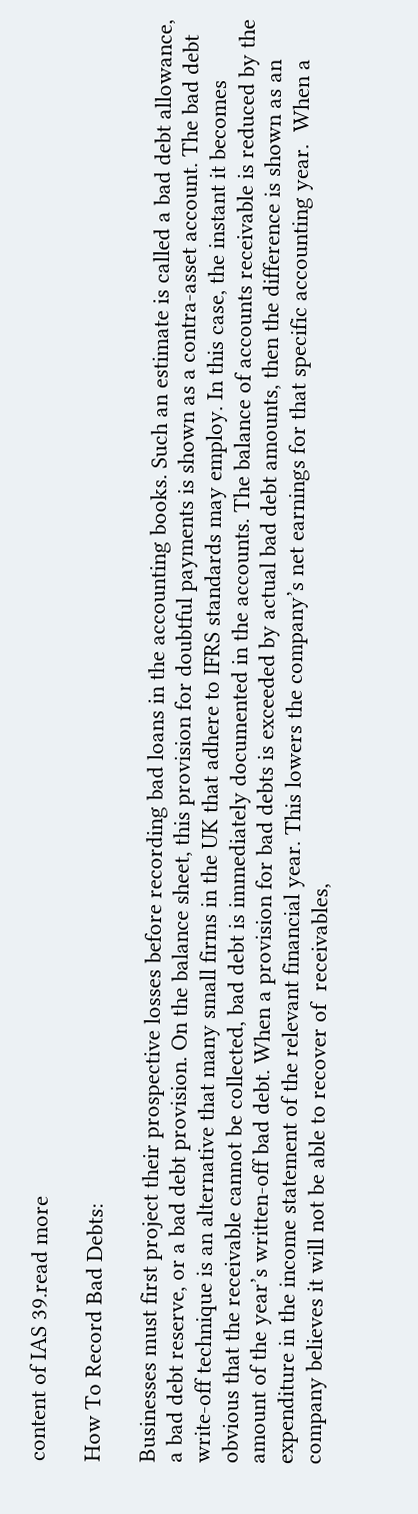content of IAS 39.read more

How To Record Bad Debts:

Businesses must first project their prospective losses before recording bad loans in the accounting books. Such an estimate is called a bad debt allowance, a bad debt reserve, or a bad debt provision. On the balance sheet, this provision for doubtful payments is shown as a contra-asset account. The bad debt write-off technique is an alternative that many small firms in the UK that adhere to IFRS standards may employ. In this case, the instant it becomes obvious that the receivable cannot be collected, bad debt is immediately documented in the accounts. The balance of accounts receivable is reduced by the amount of the year’s written-off bad debt. When a provision for bad debts is exceeded by actual bad debt amounts, then the difference is shown as an expenditure in the income statement of the relevant financial year. This lowers the company’s net earnings for that specific accounting year.  When a company believes it will not be able to recover of  receivables,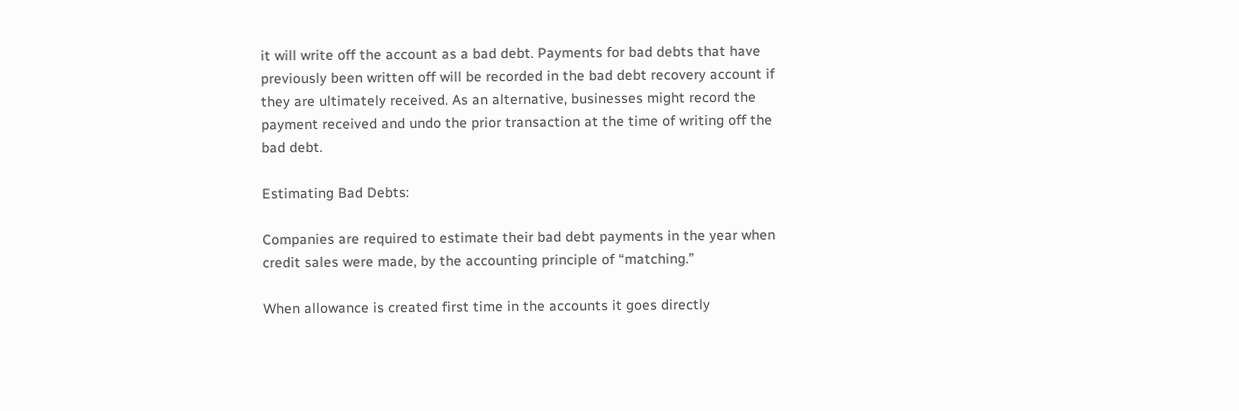it will write off the account as a bad debt. Payments for bad debts that have previously been written off will be recorded in the bad debt recovery account if they are ultimately received. As an alternative, businesses might record the payment received and undo the prior transaction at the time of writing off the bad debt.

Estimating Bad Debts:

Companies are required to estimate their bad debt payments in the year when credit sales were made, by the accounting principle of “matching.”

When allowance is created first time in the accounts it goes directly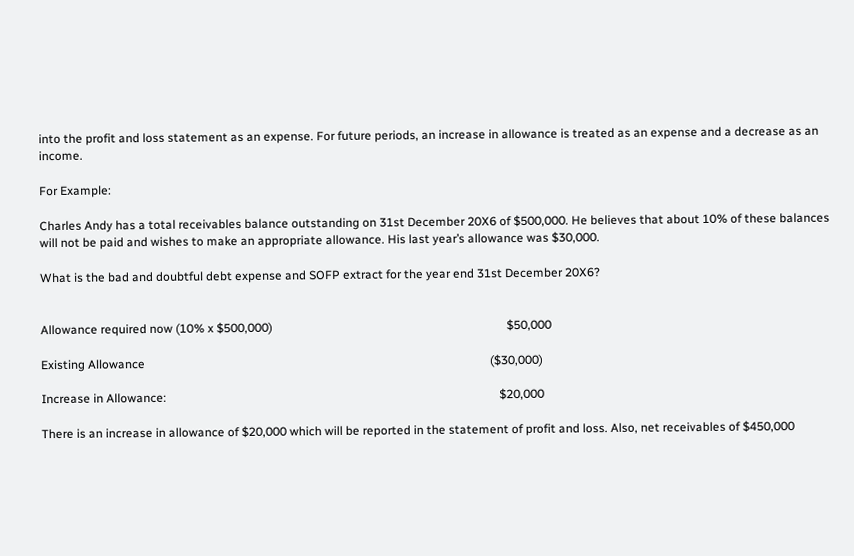into the profit and loss statement as an expense. For future periods, an increase in allowance is treated as an expense and a decrease as an income.

For Example:

Charles Andy has a total receivables balance outstanding on 31st December 20X6 of $500,000. He believes that about 10% of these balances will not be paid and wishes to make an appropriate allowance. His last year’s allowance was $30,000.

What is the bad and doubtful debt expense and SOFP extract for the year end 31st December 20X6?


Allowance required now (10% x $500,000)                                                                              $50,000

Existing Allowance                                                                                                                   ($30,000)

Increase in Allowance:                                                                                                               $20,000

There is an increase in allowance of $20,000 which will be reported in the statement of profit and loss. Also, net receivables of $450,000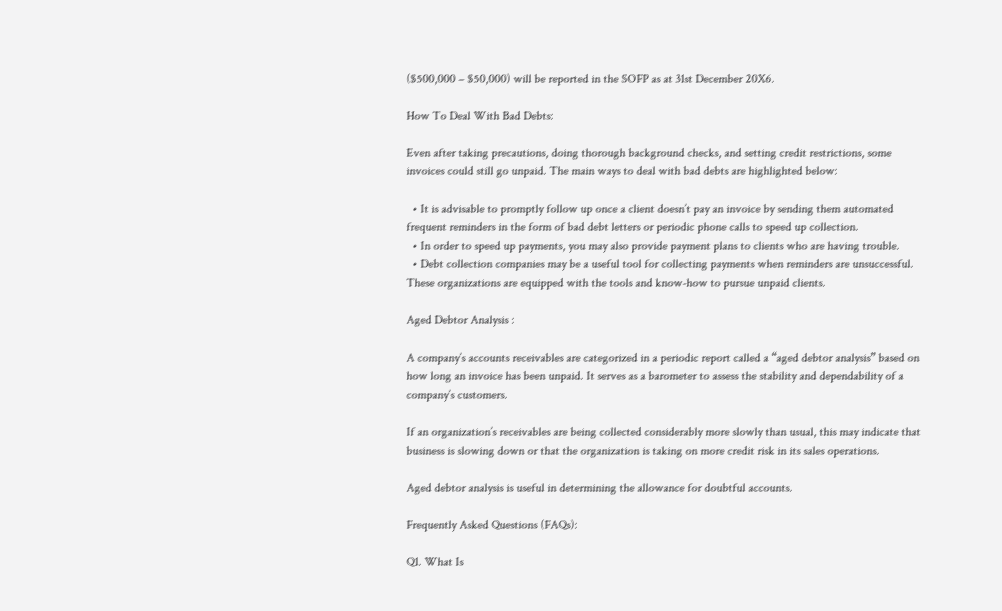($500,000 – $50,000) will be reported in the SOFP as at 31st December 20X6.

How To Deal With Bad Debts:

Even after taking precautions, doing thorough background checks, and setting credit restrictions, some invoices could still go unpaid. The main ways to deal with bad debts are highlighted below:

  • It is advisable to promptly follow up once a client doesn’t pay an invoice by sending them automated frequent reminders in the form of bad debt letters or periodic phone calls to speed up collection.
  • In order to speed up payments, you may also provide payment plans to clients who are having trouble.
  • Debt collection companies may be a useful tool for collecting payments when reminders are unsuccessful. These organizations are equipped with the tools and know-how to pursue unpaid clients.

Aged Debtor Analysis :

A company’s accounts receivables are categorized in a periodic report called a “aged debtor analysis” based on how long an invoice has been unpaid. It serves as a barometer to assess the stability and dependability of a company’s customers.

If an organization’s receivables are being collected considerably more slowly than usual, this may indicate that business is slowing down or that the organization is taking on more credit risk in its sales operations.

Aged debtor analysis is useful in determining the allowance for doubtful accounts.

Frequently Asked Questions (FAQs):

Q1. What Is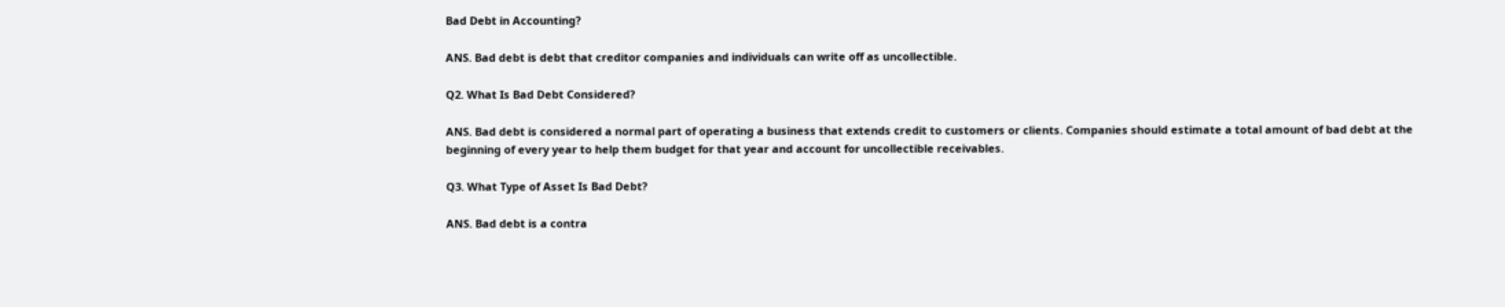Bad Debt in Accounting?

ANS. Bad debt is debt that creditor companies and individuals can write off as uncollectible.

Q2. What Is Bad Debt Considered?

ANS. Bad debt is considered a normal part of operating a business that extends credit to customers or clients. Companies should estimate a total amount of bad debt at the beginning of every year to help them budget for that year and account for uncollectible receivables.

Q3. What Type of Asset Is Bad Debt?

ANS. Bad debt is a contra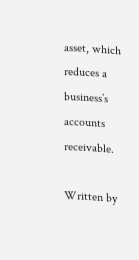asset, which reduces a business’s accounts receivable.

Written by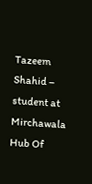Tazeem Shahid – student at Mirchawala Hub Of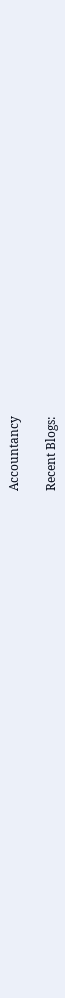Accountancy

Recent Blogs: